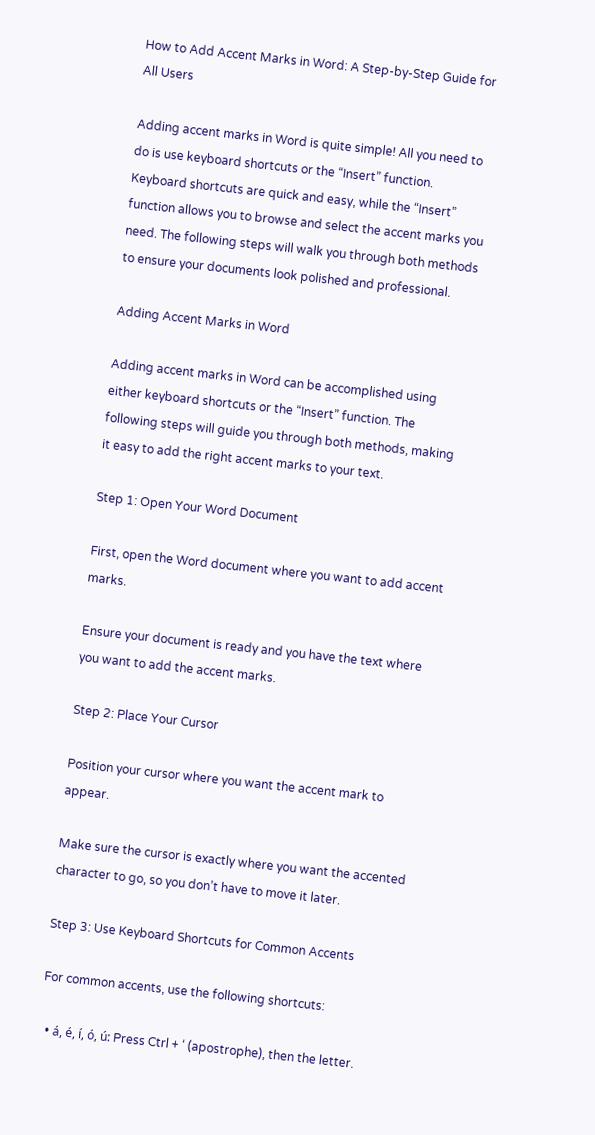How to Add Accent Marks in Word: A Step-by-Step Guide for All Users

Adding accent marks in Word is quite simple! All you need to do is use keyboard shortcuts or the “Insert” function. Keyboard shortcuts are quick and easy, while the “Insert” function allows you to browse and select the accent marks you need. The following steps will walk you through both methods to ensure your documents look polished and professional.

Adding Accent Marks in Word

Adding accent marks in Word can be accomplished using either keyboard shortcuts or the “Insert” function. The following steps will guide you through both methods, making it easy to add the right accent marks to your text.

Step 1: Open Your Word Document

First, open the Word document where you want to add accent marks.

Ensure your document is ready and you have the text where you want to add the accent marks.

Step 2: Place Your Cursor

Position your cursor where you want the accent mark to appear.

Make sure the cursor is exactly where you want the accented character to go, so you don’t have to move it later.

Step 3: Use Keyboard Shortcuts for Common Accents

For common accents, use the following shortcuts:

  • á, é, í, ó, ú: Press Ctrl + ‘ (apostrophe), then the letter.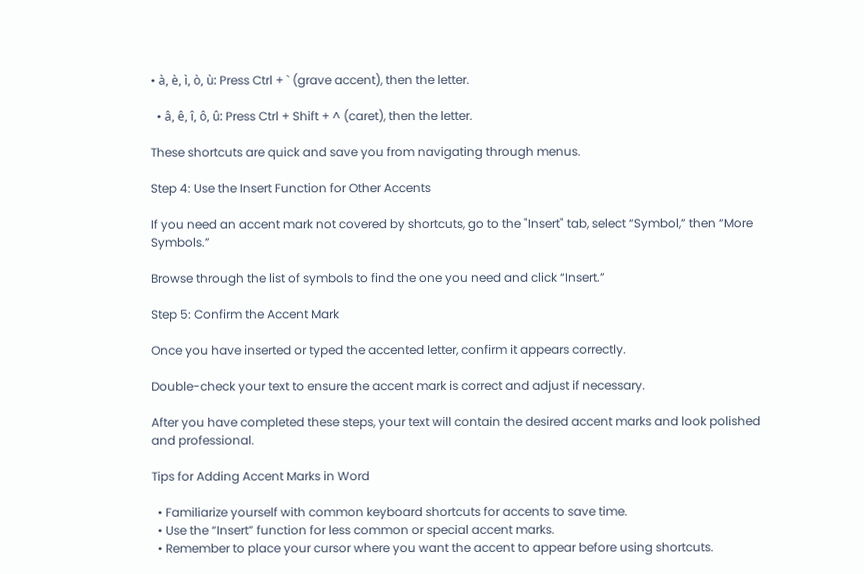• à, è, ì, ò, ù: Press Ctrl + ` (grave accent), then the letter.

  • â, ê, î, ô, û: Press Ctrl + Shift + ^ (caret), then the letter.

These shortcuts are quick and save you from navigating through menus.

Step 4: Use the Insert Function for Other Accents

If you need an accent mark not covered by shortcuts, go to the "Insert" tab, select “Symbol,” then “More Symbols.”

Browse through the list of symbols to find the one you need and click “Insert.”

Step 5: Confirm the Accent Mark

Once you have inserted or typed the accented letter, confirm it appears correctly.

Double-check your text to ensure the accent mark is correct and adjust if necessary.

After you have completed these steps, your text will contain the desired accent marks and look polished and professional.

Tips for Adding Accent Marks in Word

  • Familiarize yourself with common keyboard shortcuts for accents to save time.
  • Use the “Insert” function for less common or special accent marks.
  • Remember to place your cursor where you want the accent to appear before using shortcuts.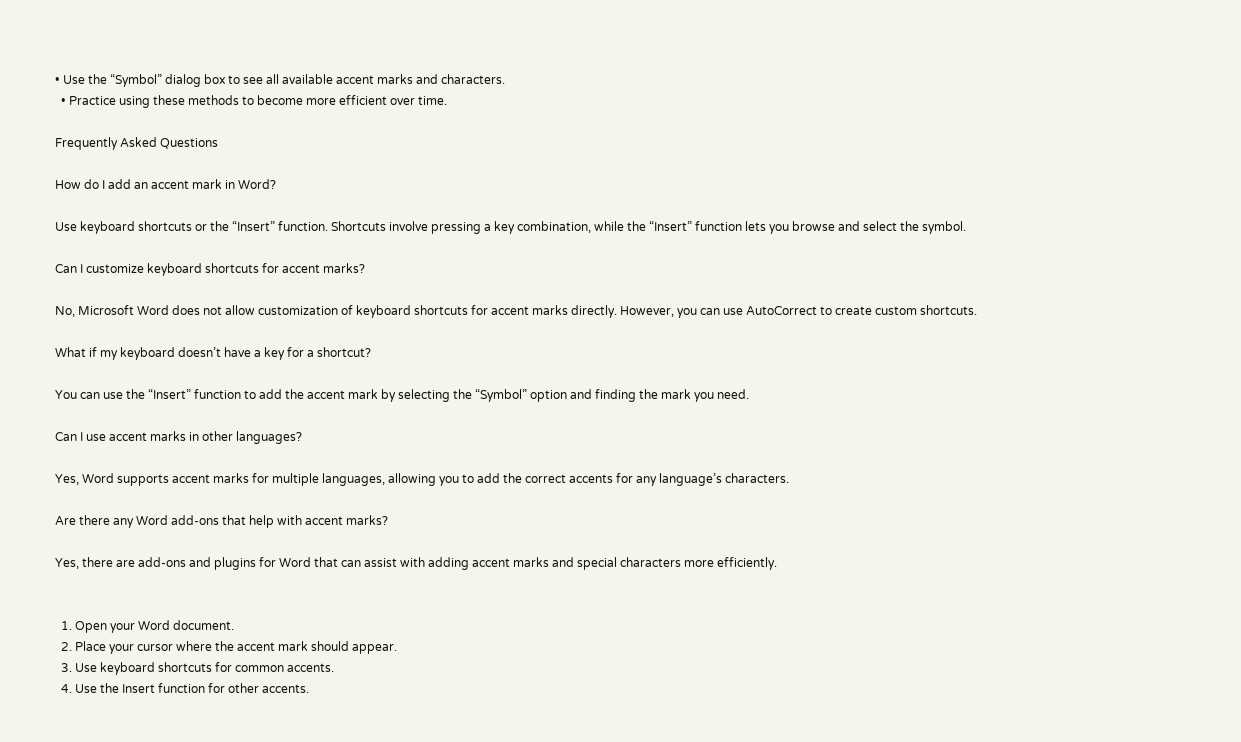• Use the “Symbol” dialog box to see all available accent marks and characters.
  • Practice using these methods to become more efficient over time.

Frequently Asked Questions

How do I add an accent mark in Word?

Use keyboard shortcuts or the “Insert” function. Shortcuts involve pressing a key combination, while the “Insert” function lets you browse and select the symbol.

Can I customize keyboard shortcuts for accent marks?

No, Microsoft Word does not allow customization of keyboard shortcuts for accent marks directly. However, you can use AutoCorrect to create custom shortcuts.

What if my keyboard doesn’t have a key for a shortcut?

You can use the “Insert” function to add the accent mark by selecting the “Symbol” option and finding the mark you need.

Can I use accent marks in other languages?

Yes, Word supports accent marks for multiple languages, allowing you to add the correct accents for any language’s characters.

Are there any Word add-ons that help with accent marks?

Yes, there are add-ons and plugins for Word that can assist with adding accent marks and special characters more efficiently.


  1. Open your Word document.
  2. Place your cursor where the accent mark should appear.
  3. Use keyboard shortcuts for common accents.
  4. Use the Insert function for other accents.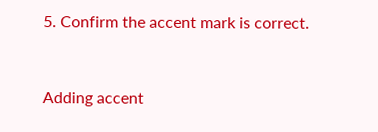5. Confirm the accent mark is correct.


Adding accent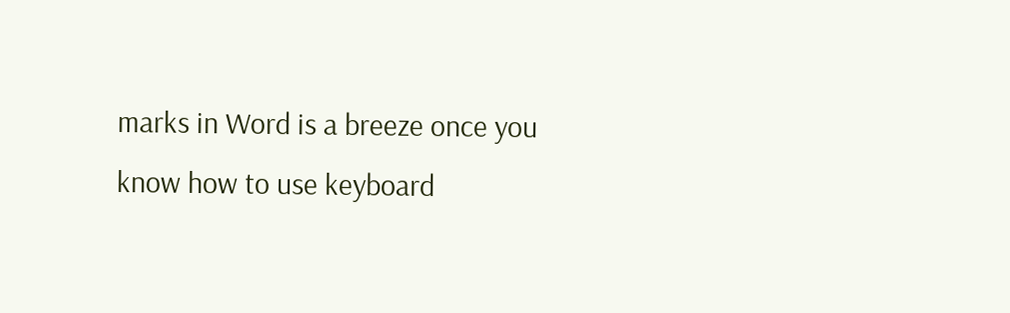marks in Word is a breeze once you know how to use keyboard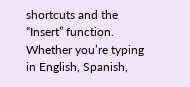shortcuts and the “Insert” function. Whether you’re typing in English, Spanish,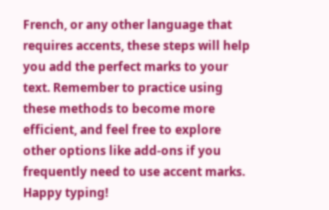French, or any other language that requires accents, these steps will help you add the perfect marks to your text. Remember to practice using these methods to become more efficient, and feel free to explore other options like add-ons if you frequently need to use accent marks. Happy typing!